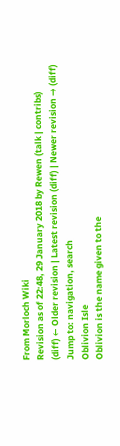From Morloch Wiki
Revision as of 22:48, 29 January 2018 by Rewen (talk | contribs)
(diff) ← Older revision | Latest revision (diff) | Newer revision → (diff)
Jump to: navigation, search
Oblivion Isle
Oblivion is the name given to the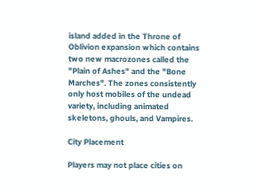island added in the Throne of Oblivion expansion which contains two new macrozones called the "Plain of Ashes" and the "Bone Marches". The zones consistently only host mobiles of the undead variety, including animated skeletons, ghouls, and Vampires.

City Placement

Players may not place cities on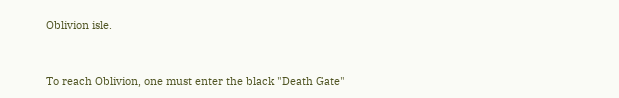Oblivion isle.


To reach Oblivion, one must enter the black "Death Gate"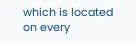which is located on every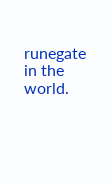runegate in the world.